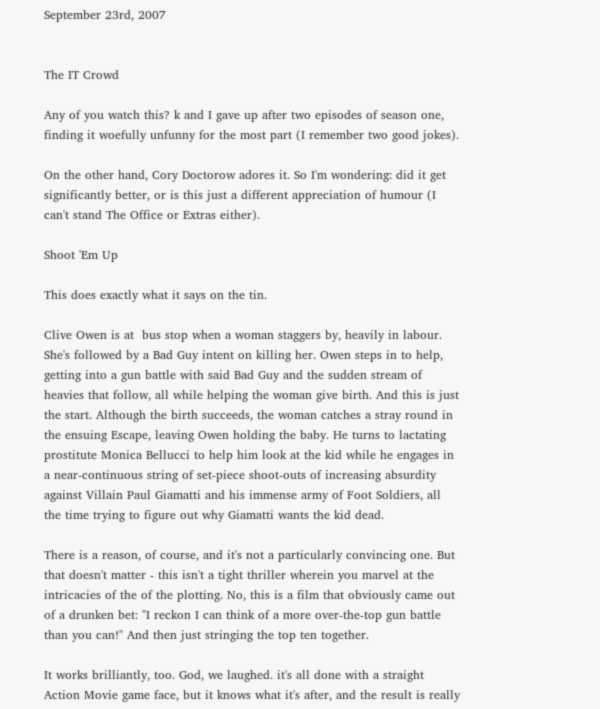September 23rd, 2007


The IT Crowd

Any of you watch this? k and I gave up after two episodes of season one, finding it woefully unfunny for the most part (I remember two good jokes).

On the other hand, Cory Doctorow adores it. So I'm wondering: did it get significantly better, or is this just a different appreciation of humour (I can't stand The Office or Extras either).

Shoot 'Em Up

This does exactly what it says on the tin.

Clive Owen is at  bus stop when a woman staggers by, heavily in labour. She's followed by a Bad Guy intent on killing her. Owen steps in to help, getting into a gun battle with said Bad Guy and the sudden stream of heavies that follow, all while helping the woman give birth. And this is just the start. Although the birth succeeds, the woman catches a stray round in the ensuing Escape, leaving Owen holding the baby. He turns to lactating prostitute Monica Bellucci to help him look at the kid while he engages in a near-continuous string of set-piece shoot-outs of increasing absurdity against Villain Paul Giamatti and his immense army of Foot Soldiers, all the time trying to figure out why Giamatti wants the kid dead.

There is a reason, of course, and it's not a particularly convincing one. But that doesn't matter - this isn't a tight thriller wherein you marvel at the intricacies of the of the plotting. No, this is a film that obviously came out of a drunken bet: "I reckon I can think of a more over-the-top gun battle than you can!" And then just stringing the top ten together.

It works brilliantly, too. God, we laughed. it's all done with a straight Action Movie game face, but it knows what it's after, and the result is really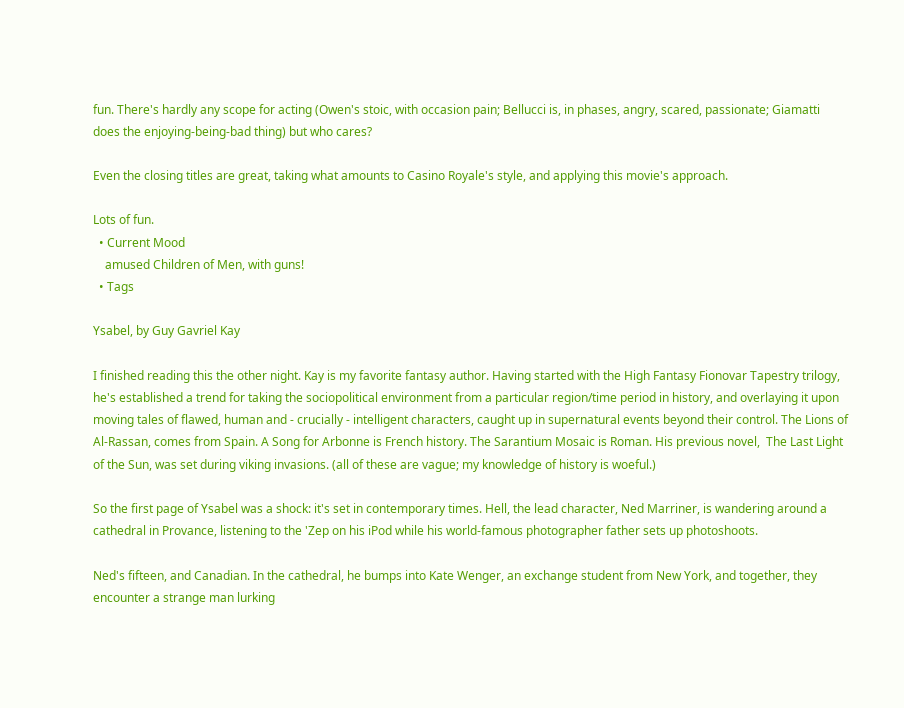fun. There's hardly any scope for acting (Owen's stoic, with occasion pain; Bellucci is, in phases, angry, scared, passionate; Giamatti does the enjoying-being-bad thing) but who cares?

Even the closing titles are great, taking what amounts to Casino Royale's style, and applying this movie's approach.

Lots of fun.
  • Current Mood
    amused Children of Men, with guns!
  • Tags

Ysabel, by Guy Gavriel Kay

I finished reading this the other night. Kay is my favorite fantasy author. Having started with the High Fantasy Fionovar Tapestry trilogy, he's established a trend for taking the sociopolitical environment from a particular region/time period in history, and overlaying it upon moving tales of flawed, human and - crucially - intelligent characters, caught up in supernatural events beyond their control. The Lions of Al-Rassan, comes from Spain. A Song for Arbonne is French history. The Sarantium Mosaic is Roman. His previous novel,  The Last Light of the Sun, was set during viking invasions. (all of these are vague; my knowledge of history is woeful.)

So the first page of Ysabel was a shock: it's set in contemporary times. Hell, the lead character, Ned Marriner, is wandering around a cathedral in Provance, listening to the 'Zep on his iPod while his world-famous photographer father sets up photoshoots.

Ned's fifteen, and Canadian. In the cathedral, he bumps into Kate Wenger, an exchange student from New York, and together, they encounter a strange man lurking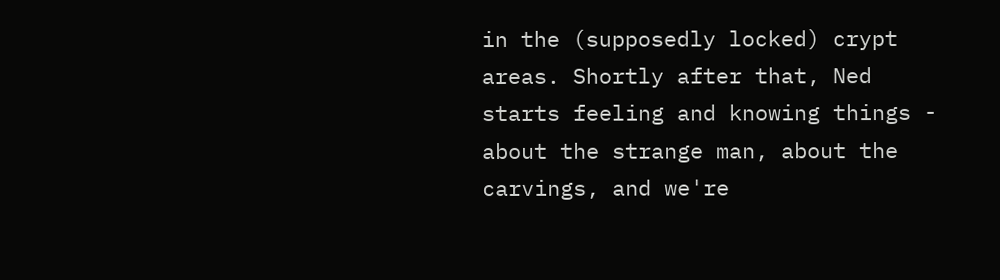in the (supposedly locked) crypt areas. Shortly after that, Ned starts feeling and knowing things - about the strange man, about the carvings, and we're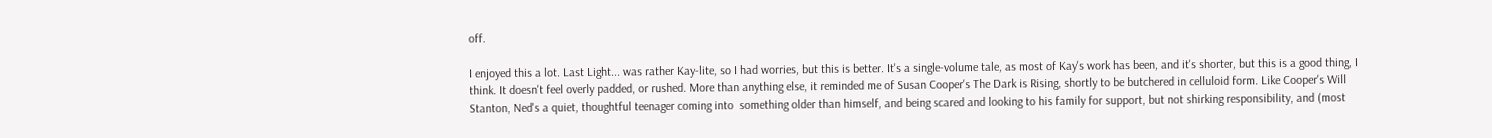off.

I enjoyed this a lot. Last Light... was rather Kay-lite, so I had worries, but this is better. It's a single-volume tale, as most of Kay's work has been, and it's shorter, but this is a good thing, I think. It doesn't feel overly padded, or rushed. More than anything else, it reminded me of Susan Cooper's The Dark is Rising, shortly to be butchered in celluloid form. Like Cooper's Will Stanton, Ned's a quiet, thoughtful teenager coming into  something older than himself, and being scared and looking to his family for support, but not shirking responsibility, and (most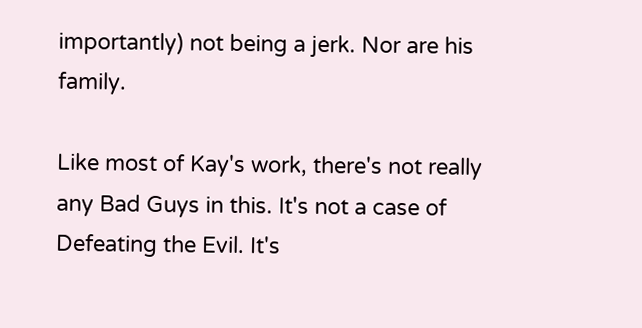importantly) not being a jerk. Nor are his family.

Like most of Kay's work, there's not really any Bad Guys in this. It's not a case of Defeating the Evil. It's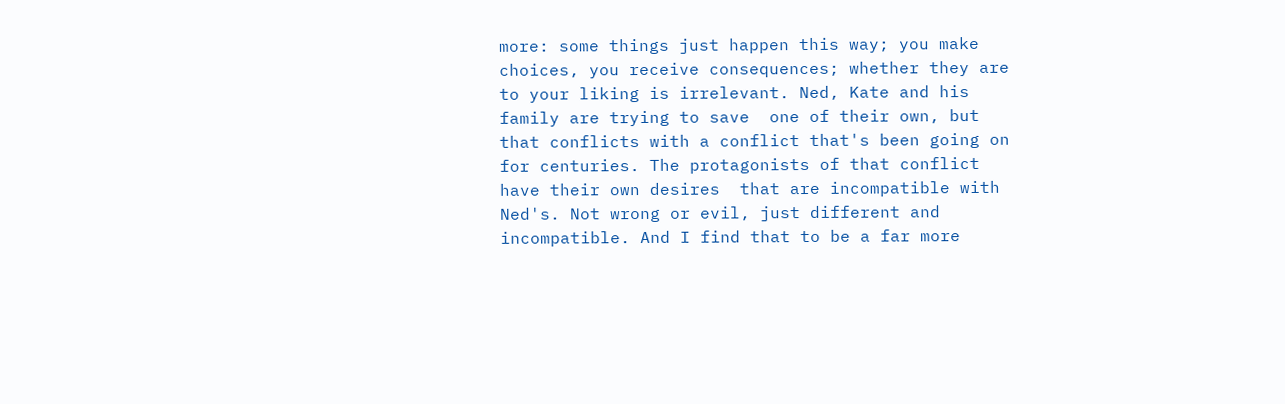more: some things just happen this way; you make choices, you receive consequences; whether they are to your liking is irrelevant. Ned, Kate and his family are trying to save  one of their own, but that conflicts with a conflict that's been going on for centuries. The protagonists of that conflict have their own desires  that are incompatible with Ned's. Not wrong or evil, just different and incompatible. And I find that to be a far more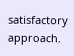satisfactory approach.